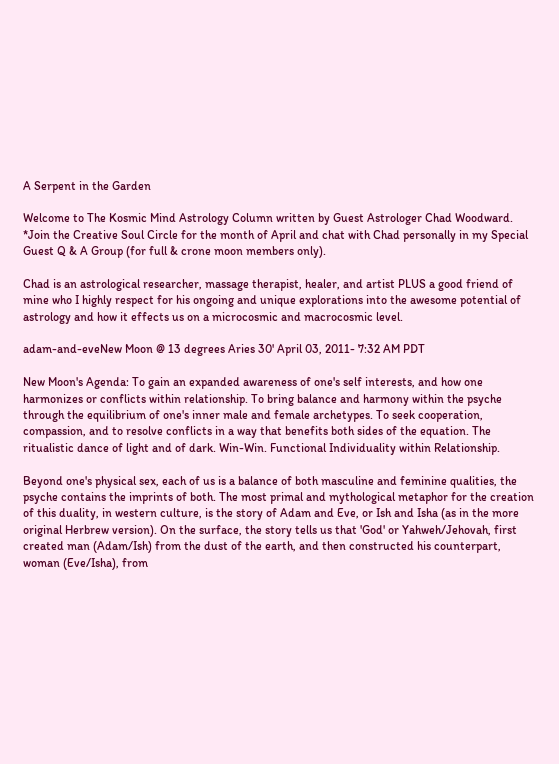A Serpent in the Garden

Welcome to The Kosmic Mind Astrology Column written by Guest Astrologer Chad Woodward. *Join the Creative Soul Circle for the month of April and chat with Chad personally in my Special Guest Q & A Group (for full & crone moon members only).

Chad is an astrological researcher, massage therapist, healer, and artist PLUS a good friend of mine who I highly respect for his ongoing and unique explorations into the awesome potential of astrology and how it effects us on a microcosmic and macrocosmic level.

adam-and-eveNew Moon @ 13 degrees Aries 30' April 03, 2011- 7:32 AM PDT

New Moon's Agenda: To gain an expanded awareness of one's self interests, and how one harmonizes or conflicts within relationship. To bring balance and harmony within the psyche through the equilibrium of one's inner male and female archetypes. To seek cooperation, compassion, and to resolve conflicts in a way that benefits both sides of the equation. The ritualistic dance of light and of dark. Win-Win. Functional Individuality within Relationship.

Beyond one's physical sex, each of us is a balance of both masculine and feminine qualities, the psyche contains the imprints of both. The most primal and mythological metaphor for the creation of this duality, in western culture, is the story of Adam and Eve, or Ish and Isha (as in the more original Herbrew version). On the surface, the story tells us that 'God' or Yahweh/Jehovah, first created man (Adam/Ish) from the dust of the earth, and then constructed his counterpart, woman (Eve/Isha), from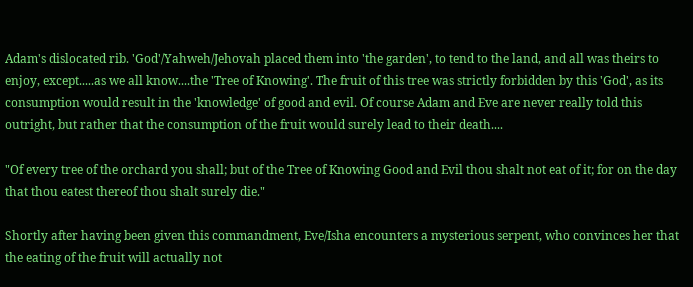Adam's dislocated rib. 'God'/Yahweh/Jehovah placed them into 'the garden', to tend to the land, and all was theirs to enjoy, except.....as we all know....the 'Tree of Knowing'. The fruit of this tree was strictly forbidden by this 'God', as its consumption would result in the 'knowledge' of good and evil. Of course Adam and Eve are never really told this outright, but rather that the consumption of the fruit would surely lead to their death....

"Of every tree of the orchard you shall; but of the Tree of Knowing Good and Evil thou shalt not eat of it; for on the day that thou eatest thereof thou shalt surely die."

Shortly after having been given this commandment, Eve/Isha encounters a mysterious serpent, who convinces her that the eating of the fruit will actually not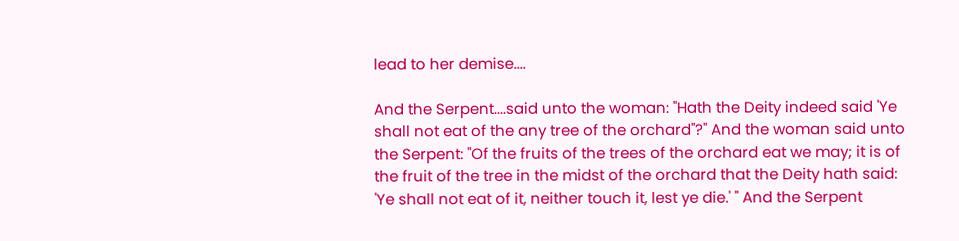lead to her demise....

And the Serpent....said unto the woman: "Hath the Deity indeed said 'Ye shall not eat of the any tree of the orchard"?" And the woman said unto the Serpent: "Of the fruits of the trees of the orchard eat we may; it is of the fruit of the tree in the midst of the orchard that the Deity hath said: 'Ye shall not eat of it, neither touch it, lest ye die.' " And the Serpent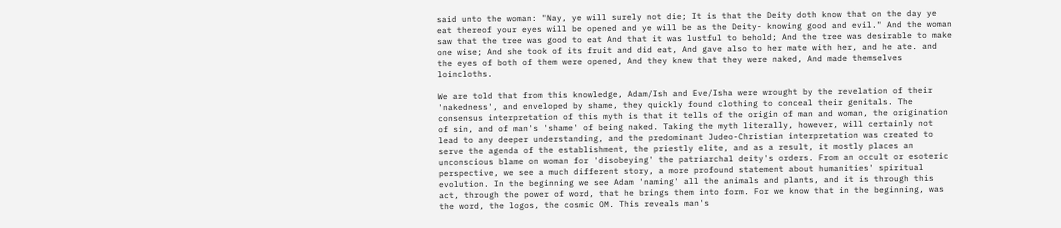said unto the woman: "Nay, ye will surely not die; It is that the Deity doth know that on the day ye eat thereof your eyes will be opened and ye will be as the Deity- knowing good and evil." And the woman saw that the tree was good to eat And that it was lustful to behold; And the tree was desirable to make one wise; And she took of its fruit and did eat, And gave also to her mate with her, and he ate. and the eyes of both of them were opened, And they knew that they were naked, And made themselves loincloths.

We are told that from this knowledge, Adam/Ish and Eve/Isha were wrought by the revelation of their 'nakedness', and enveloped by shame, they quickly found clothing to conceal their genitals. The consensus interpretation of this myth is that it tells of the origin of man and woman, the origination of sin, and of man's 'shame' of being naked. Taking the myth literally, however, will certainly not lead to any deeper understanding, and the predominant Judeo-Christian interpretation was created to serve the agenda of the establishment, the priestly elite, and as a result, it mostly places an unconscious blame on woman for 'disobeying' the patriarchal deity's orders. From an occult or esoteric perspective, we see a much different story, a more profound statement about humanities' spiritual evolution. In the beginning we see Adam 'naming' all the animals and plants, and it is through this act, through the power of word, that he brings them into form. For we know that in the beginning, was the word, the logos, the cosmic OM. This reveals man's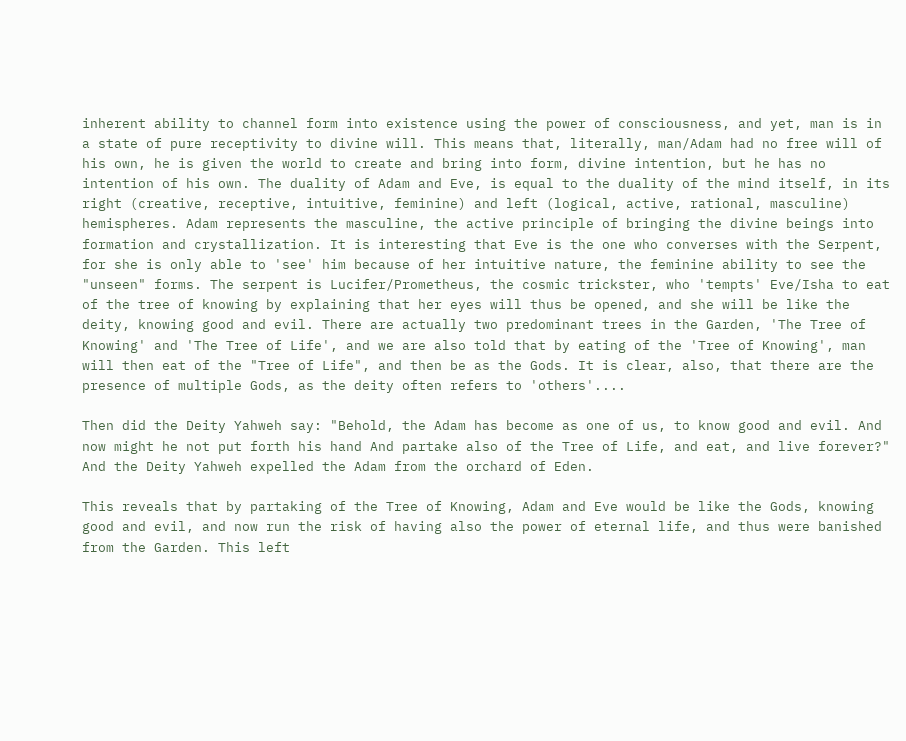inherent ability to channel form into existence using the power of consciousness, and yet, man is in a state of pure receptivity to divine will. This means that, literally, man/Adam had no free will of his own, he is given the world to create and bring into form, divine intention, but he has no intention of his own. The duality of Adam and Eve, is equal to the duality of the mind itself, in its right (creative, receptive, intuitive, feminine) and left (logical, active, rational, masculine) hemispheres. Adam represents the masculine, the active principle of bringing the divine beings into formation and crystallization. It is interesting that Eve is the one who converses with the Serpent, for she is only able to 'see' him because of her intuitive nature, the feminine ability to see the "unseen" forms. The serpent is Lucifer/Prometheus, the cosmic trickster, who 'tempts' Eve/Isha to eat of the tree of knowing by explaining that her eyes will thus be opened, and she will be like the deity, knowing good and evil. There are actually two predominant trees in the Garden, 'The Tree of Knowing' and 'The Tree of Life', and we are also told that by eating of the 'Tree of Knowing', man will then eat of the "Tree of Life", and then be as the Gods. It is clear, also, that there are the presence of multiple Gods, as the deity often refers to 'others'....

Then did the Deity Yahweh say: "Behold, the Adam has become as one of us, to know good and evil. And now might he not put forth his hand And partake also of the Tree of Life, and eat, and live forever?" And the Deity Yahweh expelled the Adam from the orchard of Eden.

This reveals that by partaking of the Tree of Knowing, Adam and Eve would be like the Gods, knowing good and evil, and now run the risk of having also the power of eternal life, and thus were banished from the Garden. This left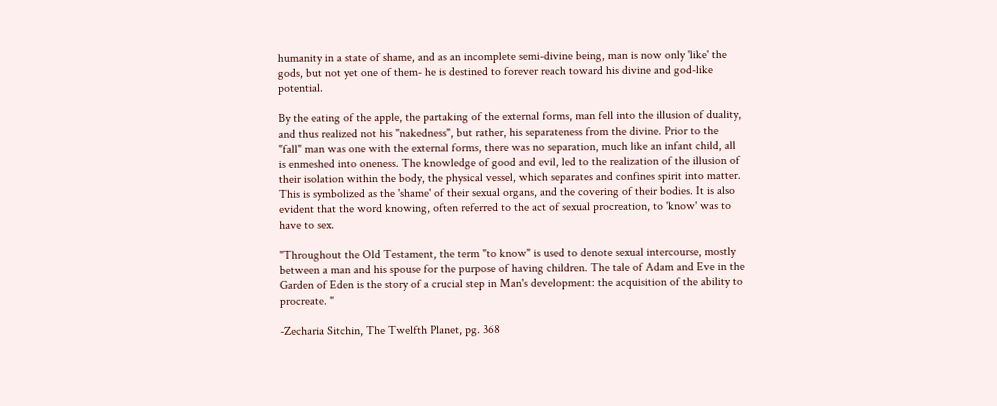humanity in a state of shame, and as an incomplete semi-divine being, man is now only 'like' the gods, but not yet one of them- he is destined to forever reach toward his divine and god-like potential.

By the eating of the apple, the partaking of the external forms, man fell into the illusion of duality, and thus realized not his "nakedness", but rather, his separateness from the divine. Prior to the "fall" man was one with the external forms, there was no separation, much like an infant child, all is enmeshed into oneness. The knowledge of good and evil, led to the realization of the illusion of their isolation within the body, the physical vessel, which separates and confines spirit into matter. This is symbolized as the 'shame' of their sexual organs, and the covering of their bodies. It is also evident that the word knowing, often referred to the act of sexual procreation, to 'know' was to have to sex.

"Throughout the Old Testament, the term "to know" is used to denote sexual intercourse, mostly between a man and his spouse for the purpose of having children. The tale of Adam and Eve in the Garden of Eden is the story of a crucial step in Man's development: the acquisition of the ability to procreate. "

-Zecharia Sitchin, The Twelfth Planet, pg. 368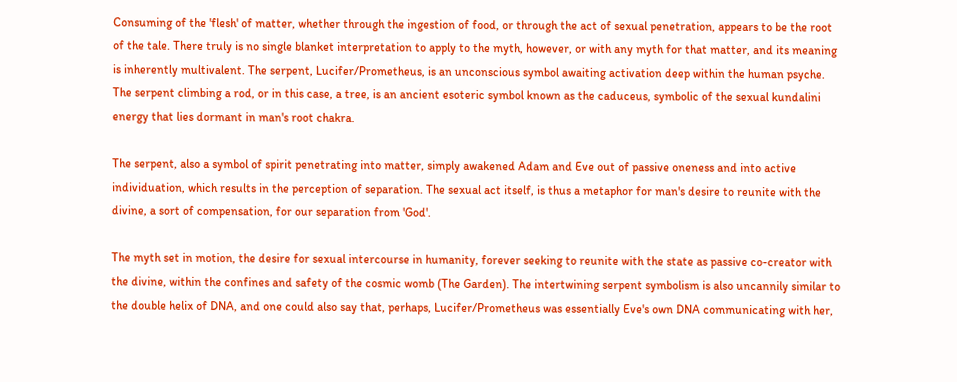Consuming of the 'flesh' of matter, whether through the ingestion of food, or through the act of sexual penetration, appears to be the root of the tale. There truly is no single blanket interpretation to apply to the myth, however, or with any myth for that matter, and its meaning is inherently multivalent. The serpent, Lucifer/Prometheus, is an unconscious symbol awaiting activation deep within the human psyche. The serpent climbing a rod, or in this case, a tree, is an ancient esoteric symbol known as the caduceus, symbolic of the sexual kundalini energy that lies dormant in man's root chakra.

The serpent, also a symbol of spirit penetrating into matter, simply awakened Adam and Eve out of passive oneness and into active individuation, which results in the perception of separation. The sexual act itself, is thus a metaphor for man's desire to reunite with the divine, a sort of compensation, for our separation from 'God'.

The myth set in motion, the desire for sexual intercourse in humanity, forever seeking to reunite with the state as passive co-creator with the divine, within the confines and safety of the cosmic womb (The Garden). The intertwining serpent symbolism is also uncannily similar to the double helix of DNA, and one could also say that, perhaps, Lucifer/Prometheus was essentially Eve's own DNA communicating with her,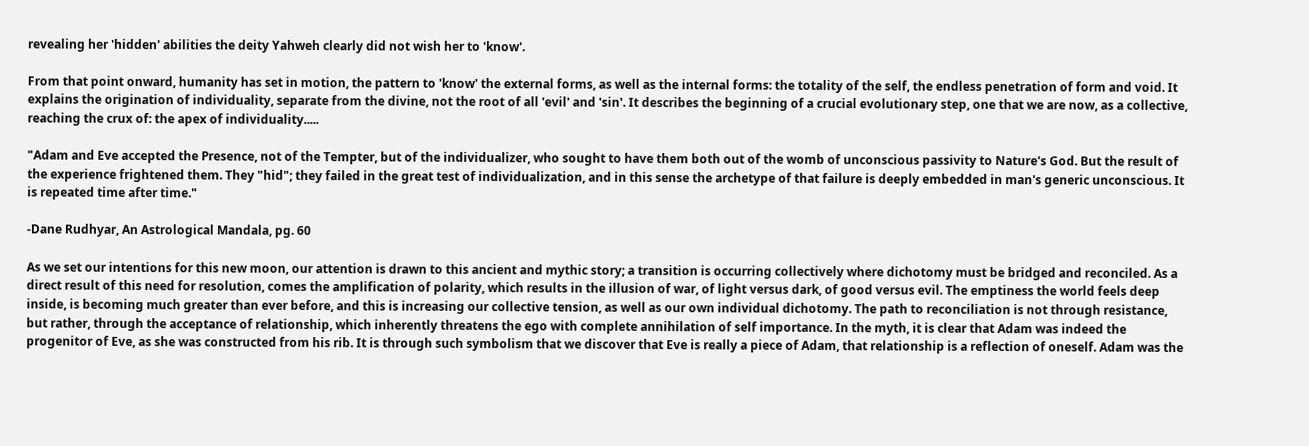revealing her 'hidden' abilities the deity Yahweh clearly did not wish her to 'know'.

From that point onward, humanity has set in motion, the pattern to 'know' the external forms, as well as the internal forms: the totality of the self, the endless penetration of form and void. It explains the origination of individuality, separate from the divine, not the root of all 'evil' and 'sin'. It describes the beginning of a crucial evolutionary step, one that we are now, as a collective, reaching the crux of: the apex of individuality.....

"Adam and Eve accepted the Presence, not of the Tempter, but of the individualizer, who sought to have them both out of the womb of unconscious passivity to Nature's God. But the result of the experience frightened them. They "hid"; they failed in the great test of individualization, and in this sense the archetype of that failure is deeply embedded in man's generic unconscious. It is repeated time after time."

-Dane Rudhyar, An Astrological Mandala, pg. 60

As we set our intentions for this new moon, our attention is drawn to this ancient and mythic story; a transition is occurring collectively where dichotomy must be bridged and reconciled. As a direct result of this need for resolution, comes the amplification of polarity, which results in the illusion of war, of light versus dark, of good versus evil. The emptiness the world feels deep inside, is becoming much greater than ever before, and this is increasing our collective tension, as well as our own individual dichotomy. The path to reconciliation is not through resistance, but rather, through the acceptance of relationship, which inherently threatens the ego with complete annihilation of self importance. In the myth, it is clear that Adam was indeed the progenitor of Eve, as she was constructed from his rib. It is through such symbolism that we discover that Eve is really a piece of Adam, that relationship is a reflection of oneself. Adam was the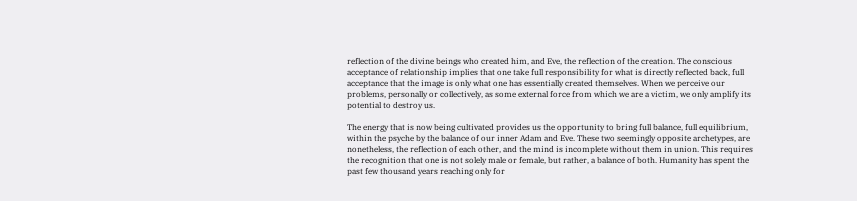reflection of the divine beings who created him, and Eve, the reflection of the creation. The conscious acceptance of relationship implies that one take full responsibility for what is directly reflected back, full acceptance that the image is only what one has essentially created themselves. When we perceive our problems, personally or collectively, as some external force from which we are a victim, we only amplify its potential to destroy us.

The energy that is now being cultivated provides us the opportunity to bring full balance, full equilibrium, within the psyche by the balance of our inner Adam and Eve. These two seemingly opposite archetypes, are nonetheless, the reflection of each other, and the mind is incomplete without them in union. This requires the recognition that one is not solely male or female, but rather, a balance of both. Humanity has spent the past few thousand years reaching only for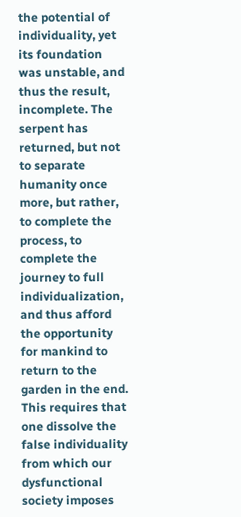the potential of individuality, yet its foundation was unstable, and thus the result, incomplete. The serpent has returned, but not to separate humanity once more, but rather, to complete the process, to complete the journey to full individualization, and thus afford the opportunity for mankind to return to the garden in the end. This requires that one dissolve the false individuality from which our dysfunctional society imposes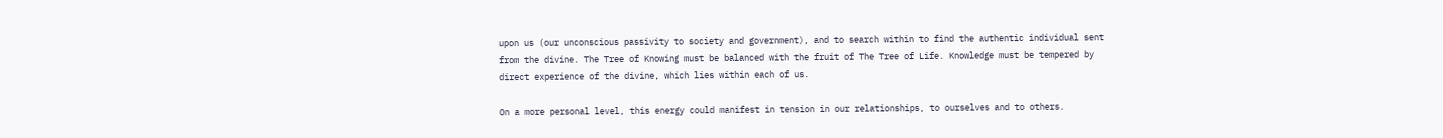upon us (our unconscious passivity to society and government), and to search within to find the authentic individual sent from the divine. The Tree of Knowing must be balanced with the fruit of The Tree of Life. Knowledge must be tempered by direct experience of the divine, which lies within each of us.

On a more personal level, this energy could manifest in tension in our relationships, to ourselves and to others.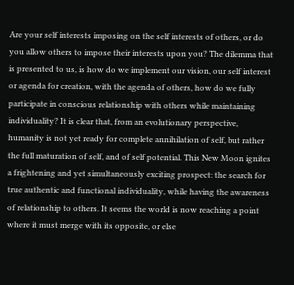Are your self interests imposing on the self interests of others, or do you allow others to impose their interests upon you? The dilemma that is presented to us, is how do we implement our vision, our self interest or agenda for creation, with the agenda of others, how do we fully participate in conscious relationship with others while maintaining individuality? It is clear that, from an evolutionary perspective, humanity is not yet ready for complete annihilation of self, but rather the full maturation of self, and of self potential. This New Moon ignites a frightening and yet simultaneously exciting prospect: the search for true authentic and functional individuality, while having the awareness of relationship to others. It seems the world is now reaching a point where it must merge with its opposite, or else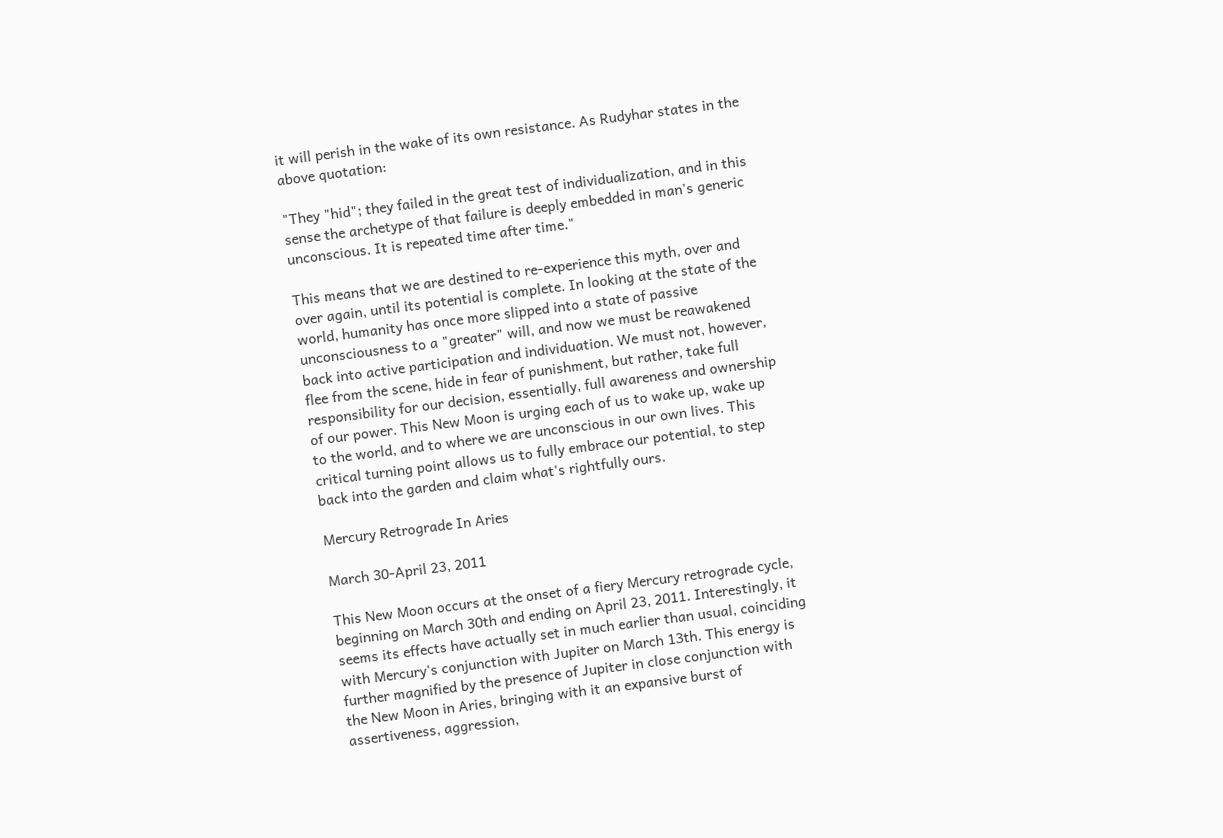it will perish in the wake of its own resistance. As Rudyhar states in the above quotation:

"They "hid"; they failed in the great test of individualization, and in this sense the archetype of that failure is deeply embedded in man's generic unconscious. It is repeated time after time."

This means that we are destined to re-experience this myth, over and over again, until its potential is complete. In looking at the state of the world, humanity has once more slipped into a state of passive unconsciousness to a "greater" will, and now we must be reawakened back into active participation and individuation. We must not, however, flee from the scene, hide in fear of punishment, but rather, take full responsibility for our decision, essentially, full awareness and ownership of our power. This New Moon is urging each of us to wake up, wake up to the world, and to where we are unconscious in our own lives. This critical turning point allows us to fully embrace our potential, to step back into the garden and claim what's rightfully ours.

Mercury Retrograde In Aries

March 30-April 23, 2011

This New Moon occurs at the onset of a fiery Mercury retrograde cycle, beginning on March 30th and ending on April 23, 2011. Interestingly, it seems its effects have actually set in much earlier than usual, coinciding with Mercury's conjunction with Jupiter on March 13th. This energy is further magnified by the presence of Jupiter in close conjunction with the New Moon in Aries, bringing with it an expansive burst of assertiveness, aggression,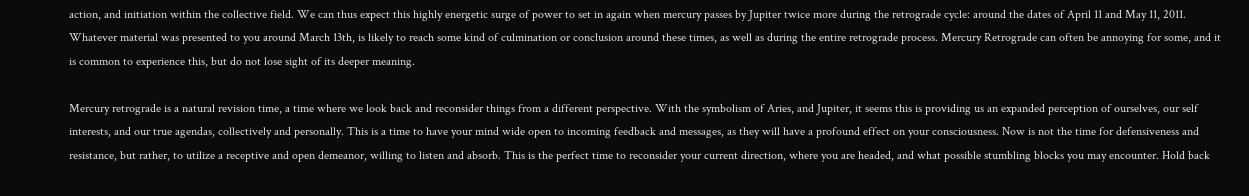action, and initiation within the collective field. We can thus expect this highly energetic surge of power to set in again when mercury passes by Jupiter twice more during the retrograde cycle: around the dates of April 11 and May 11, 2011. Whatever material was presented to you around March 13th, is likely to reach some kind of culmination or conclusion around these times, as well as during the entire retrograde process. Mercury Retrograde can often be annoying for some, and it is common to experience this, but do not lose sight of its deeper meaning.

Mercury retrograde is a natural revision time, a time where we look back and reconsider things from a different perspective. With the symbolism of Aries, and Jupiter, it seems this is providing us an expanded perception of ourselves, our self interests, and our true agendas, collectively and personally. This is a time to have your mind wide open to incoming feedback and messages, as they will have a profound effect on your consciousness. Now is not the time for defensiveness and resistance, but rather, to utilize a receptive and open demeanor, willing to listen and absorb. This is the perfect time to reconsider your current direction, where you are headed, and what possible stumbling blocks you may encounter. Hold back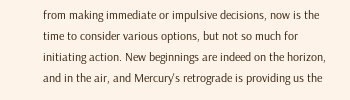from making immediate or impulsive decisions, now is the time to consider various options, but not so much for initiating action. New beginnings are indeed on the horizon, and in the air, and Mercury's retrograde is providing us the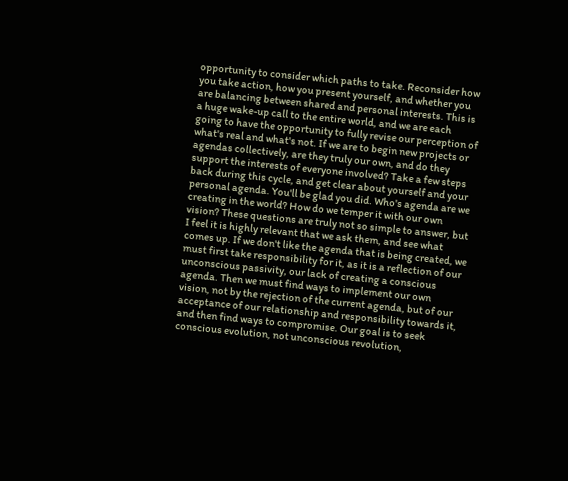opportunity to consider which paths to take. Reconsider how you take action, how you present yourself, and whether you are balancing between shared and personal interests. This is a huge wake-up call to the entire world, and we are each going to have the opportunity to fully revise our perception of what's real and what's not. If we are to begin new projects or agendas collectively, are they truly our own, and do they support the interests of everyone involved? Take a few steps back during this cycle, and get clear about yourself and your personal agenda. You'll be glad you did. Who's agenda are we creating in the world? How do we temper it with our own vision? These questions are truly not so simple to answer, but I feel it is highly relevant that we ask them, and see what comes up. If we don't like the agenda that is being created, we must first take responsibility for it, as it is a reflection of our unconscious passivity, our lack of creating a conscious agenda. Then we must find ways to implement our own vision, not by the rejection of the current agenda, but of our acceptance of our relationship and responsibility towards it, and then find ways to compromise. Our goal is to seek conscious evolution, not unconscious revolution,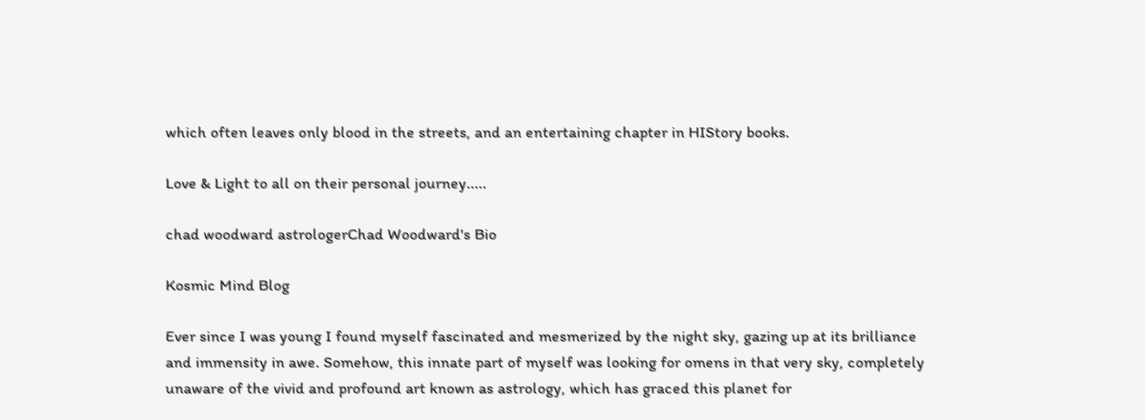which often leaves only blood in the streets, and an entertaining chapter in HIStory books.

Love & Light to all on their personal journey.....

chad woodward astrologerChad Woodward's Bio

Kosmic Mind Blog

Ever since I was young I found myself fascinated and mesmerized by the night sky, gazing up at its brilliance and immensity in awe. Somehow, this innate part of myself was looking for omens in that very sky, completely unaware of the vivid and profound art known as astrology, which has graced this planet for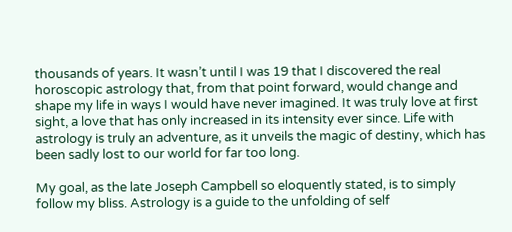thousands of years. It wasn’t until I was 19 that I discovered the real horoscopic astrology that, from that point forward, would change and shape my life in ways I would have never imagined. It was truly love at first sight, a love that has only increased in its intensity ever since. Life with astrology is truly an adventure, as it unveils the magic of destiny, which has been sadly lost to our world for far too long.

My goal, as the late Joseph Campbell so eloquently stated, is to simply follow my bliss. Astrology is a guide to the unfolding of self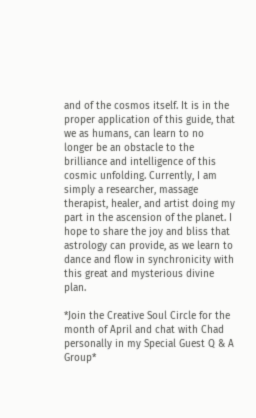and of the cosmos itself. It is in the proper application of this guide, that we as humans, can learn to no longer be an obstacle to the brilliance and intelligence of this cosmic unfolding. Currently, I am simply a researcher, massage therapist, healer, and artist doing my part in the ascension of the planet. I hope to share the joy and bliss that astrology can provide, as we learn to dance and flow in synchronicity with this great and mysterious divine plan.

*Join the Creative Soul Circle for the month of April and chat with Chad personally in my Special Guest Q & A Group*